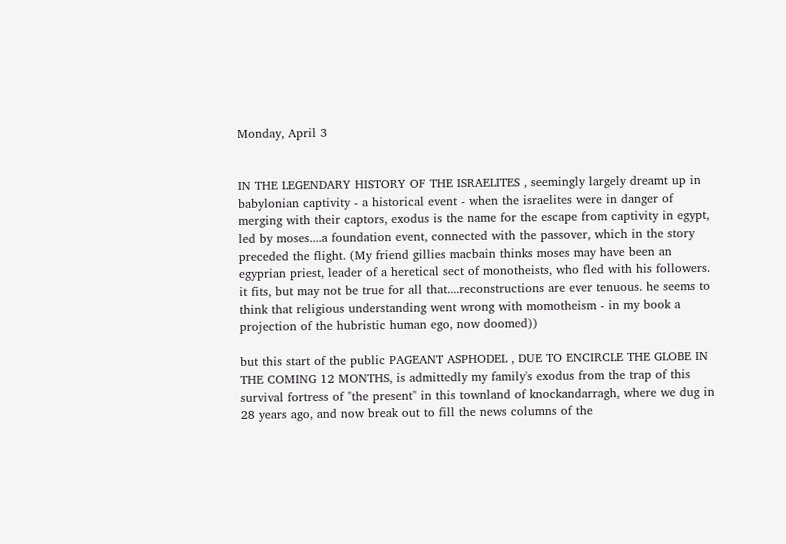Monday, April 3


IN THE LEGENDARY HISTORY OF THE ISRAELITES , seemingly largely dreamt up in babylonian captivity - a historical event - when the israelites were in danger of merging with their captors, exodus is the name for the escape from captivity in egypt, led by moses....a foundation event, connected with the passover, which in the story preceded the flight. (My friend gillies macbain thinks moses may have been an egyprian priest, leader of a heretical sect of monotheists, who fled with his followers. it fits, but may not be true for all that....reconstructions are ever tenuous. he seems to think that religious understanding went wrong with momotheism - in my book a projection of the hubristic human ego, now doomed))

but this start of the public PAGEANT ASPHODEL , DUE TO ENCIRCLE THE GLOBE IN THE COMING 12 MONTHS, is admittedly my family's exodus from the trap of this survival fortress of "the present" in this townland of knockandarragh, where we dug in 28 years ago, and now break out to fill the news columns of the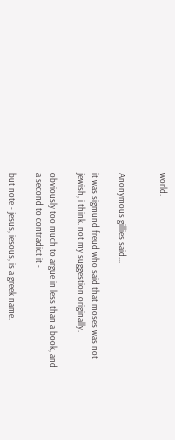world.


Anonymous gillies said...

it was sigmund freud who said that moses was not
jewish, i think. not my suggestion originally.

obviously too much to argue in less than a book, and
a second to contradict it -

but note - jesus, iesous, is a greek name.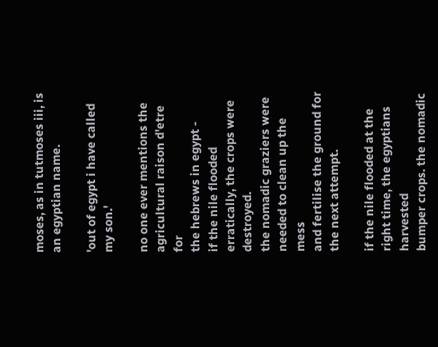moses, as in tutmoses iii, is an egyptian name.

'out of egypt i have called my son.'

no one ever mentions the agricultural raison d'etre for
the hebrews in egypt -
if the nile flooded erratically, the crops were destroyed.
the nomadic graziers were needed to clean up the mess
and fertilise the ground for the next attempt.

if the nile flooded at the right time, the egyptians harvested
bumper crops. the nomadic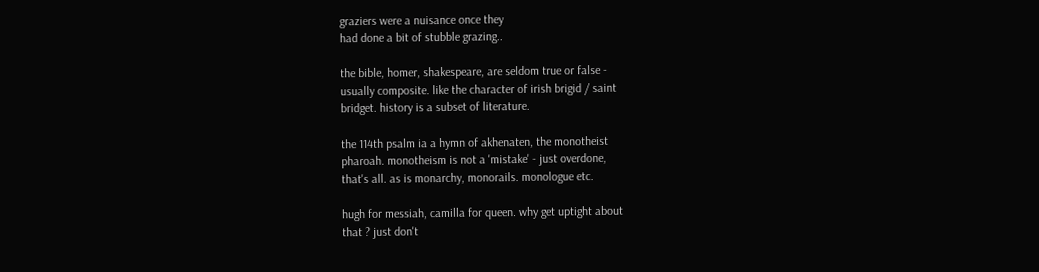graziers were a nuisance once they
had done a bit of stubble grazing..

the bible, homer, shakespeare, are seldom true or false -
usually composite. like the character of irish brigid / saint
bridget. history is a subset of literature.

the 114th psalm ia a hymn of akhenaten, the monotheist
pharoah. monotheism is not a 'mistake' - just overdone,
that's all. as is monarchy, monorails. monologue etc.

hugh for messiah, camilla for queen. why get uptight about
that ? just don't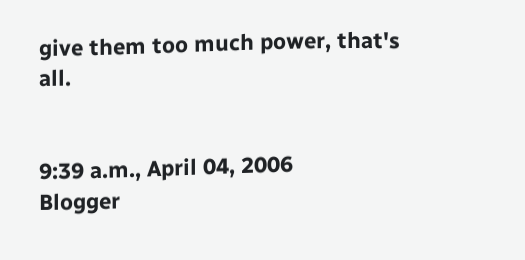give them too much power, that's all.


9:39 a.m., April 04, 2006
Blogger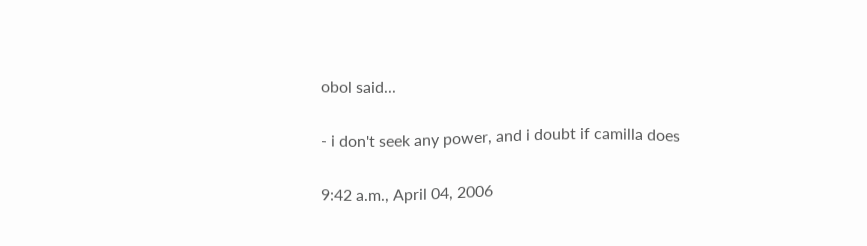obol said...

- i don't seek any power, and i doubt if camilla does

9:42 a.m., April 04, 2006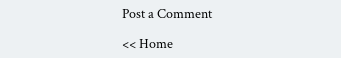Post a Comment

<< Home